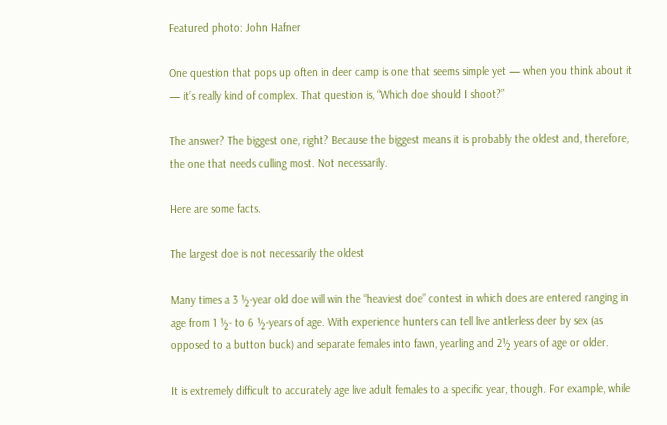Featured photo: John Hafner

One question that pops up often in deer camp is one that seems simple yet — when you think about it — it’s really kind of complex. That question is, “Which doe should I shoot?”

The answer? The biggest one, right? Because the biggest means it is probably the oldest and, therefore, the one that needs culling most. Not necessarily.

Here are some facts.

The largest doe is not necessarily the oldest

Many times a 3 ½-year old doe will win the “heaviest doe” contest in which does are entered ranging in age from 1 ½- to 6 ½-years of age. With experience hunters can tell live antlerless deer by sex (as opposed to a button buck) and separate females into fawn, yearling and 2½ years of age or older.

It is extremely difficult to accurately age live adult females to a specific year, though. For example, while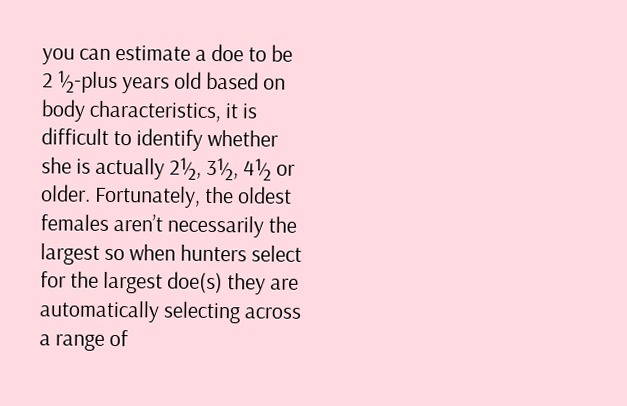you can estimate a doe to be 2 ½-plus years old based on body characteristics, it is difficult to identify whether she is actually 2½, 3½, 4½ or older. Fortunately, the oldest females aren’t necessarily the largest so when hunters select for the largest doe(s) they are automatically selecting across a range of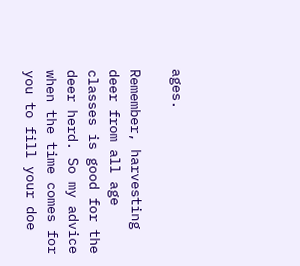ages.

Remember, harvesting deer from all age classes is good for the deer herd. So my advice when the time comes for you to fill your doe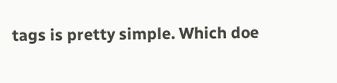tags is pretty simple. Which doe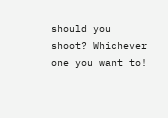should you shoot? Whichever one you want to!